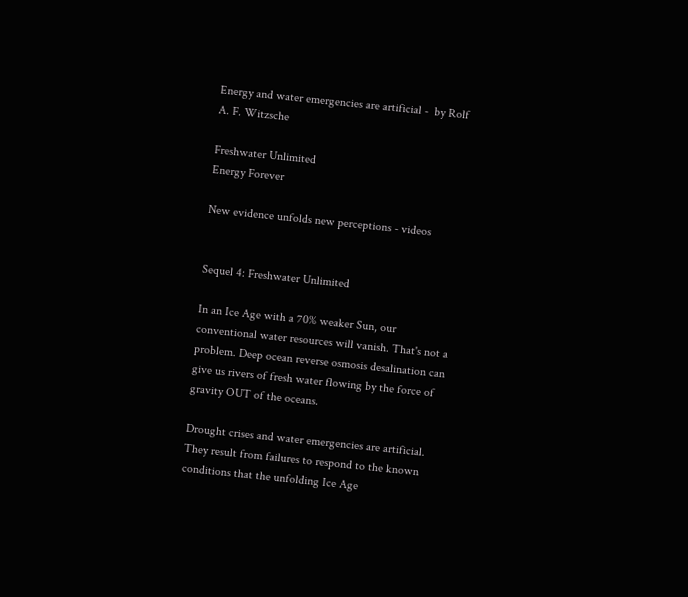Energy and water emergencies are artificial -  by Rolf A. F. Witzsche

Freshwater Unlimited
Energy Forever

New evidence unfolds new perceptions - videos


Sequel 4: Freshwater Unlimited

In an Ice Age with a 70% weaker Sun, our conventional water resources will vanish. That's not a problem. Deep ocean reverse osmosis desalination can give us rivers of fresh water flowing by the force of gravity OUT of the oceans.

Drought crises and water emergencies are artificial. They result from failures to respond to the known conditions that the unfolding Ice Age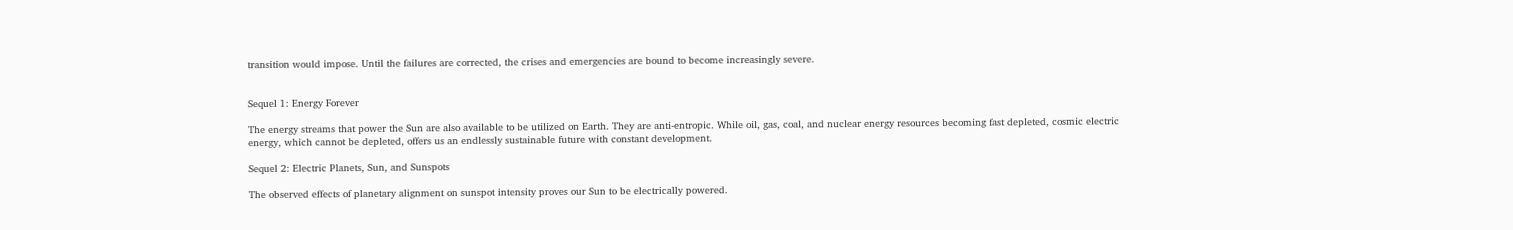transition would impose. Until the failures are corrected, the crises and emergencies are bound to become increasingly severe.


Sequel 1: Energy Forever

The energy streams that power the Sun are also available to be utilized on Earth. They are anti-entropic. While oil, gas, coal, and nuclear energy resources becoming fast depleted, cosmic electric energy, which cannot be depleted, offers us an endlessly sustainable future with constant development.

Sequel 2: Electric Planets, Sun, and Sunspots

The observed effects of planetary alignment on sunspot intensity proves our Sun to be electrically powered.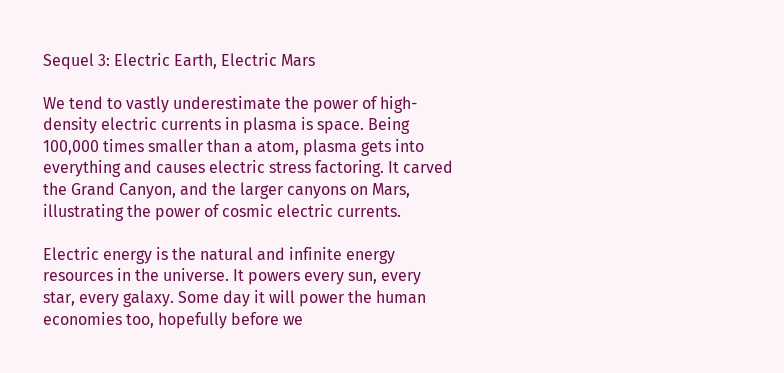Sequel 3: Electric Earth, Electric Mars

We tend to vastly underestimate the power of high-density electric currents in plasma is space. Being 100,000 times smaller than a atom, plasma gets into everything and causes electric stress factoring. It carved the Grand Canyon, and the larger canyons on Mars, illustrating the power of cosmic electric currents.

Electric energy is the natural and infinite energy resources in the universe. It powers every sun, every star, every galaxy. Some day it will power the human economies too, hopefully before we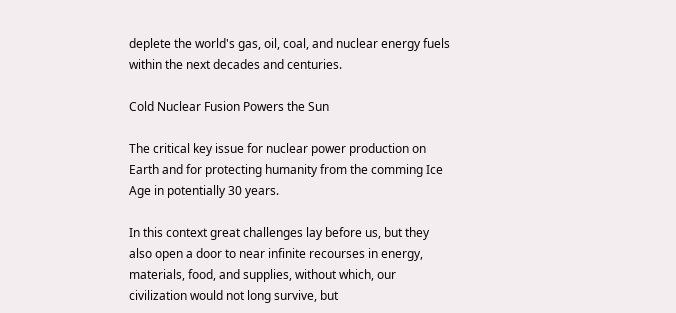deplete the world's gas, oil, coal, and nuclear energy fuels within the next decades and centuries.

Cold Nuclear Fusion Powers the Sun

The critical key issue for nuclear power production on Earth and for protecting humanity from the comming Ice Age in potentially 30 years.

In this context great challenges lay before us, but they also open a door to near infinite recourses in energy, materials, food, and supplies, without which, our civilization would not long survive, but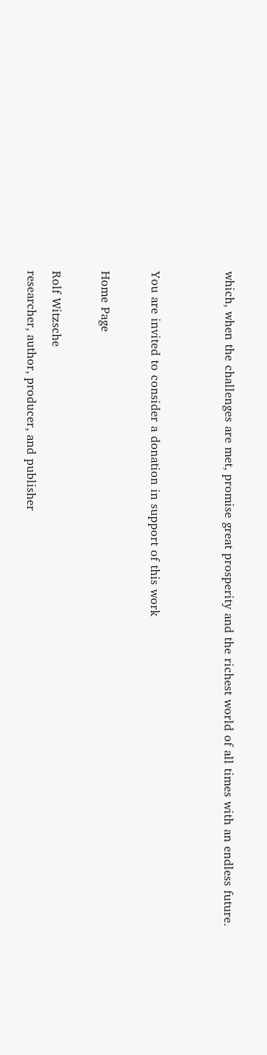which, when the challenges are met, promise great prosperity and the richest world of all times with an endless future.


You are invited to consider a donation in support of this work

Home Page

Rolf Witzsche
researcher, author, producer, and publisher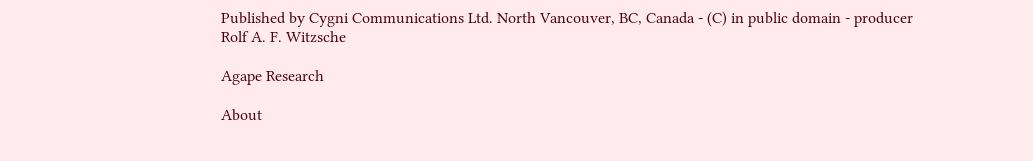Published by Cygni Communications Ltd. North Vancouver, BC, Canada - (C) in public domain - producer Rolf A. F. Witzsche

Agape Research

About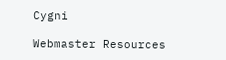Cygni

Webmaster Resources